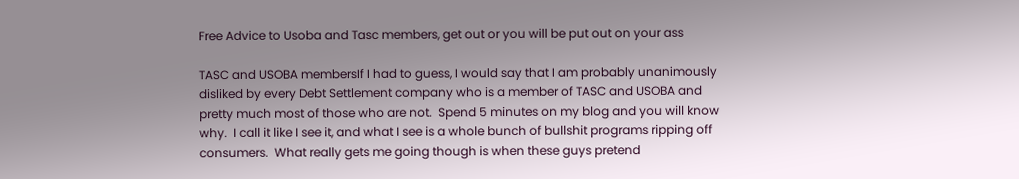Free Advice to Usoba and Tasc members, get out or you will be put out on your ass

TASC and USOBA membersIf I had to guess, I would say that I am probably unanimously disliked by every Debt Settlement company who is a member of TASC and USOBA and pretty much most of those who are not.  Spend 5 minutes on my blog and you will know why.  I call it like I see it, and what I see is a whole bunch of bullshit programs ripping off consumers.  What really gets me going though is when these guys pretend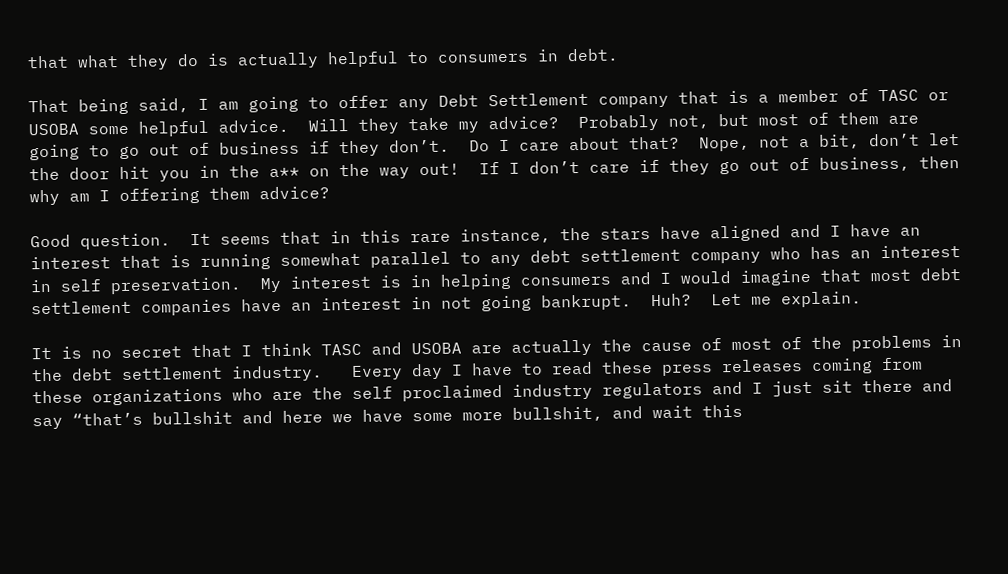that what they do is actually helpful to consumers in debt.

That being said, I am going to offer any Debt Settlement company that is a member of TASC or USOBA some helpful advice.  Will they take my advice?  Probably not, but most of them are going to go out of business if they don’t.  Do I care about that?  Nope, not a bit, don’t let the door hit you in the a** on the way out!  If I don’t care if they go out of business, then why am I offering them advice?

Good question.  It seems that in this rare instance, the stars have aligned and I have an interest that is running somewhat parallel to any debt settlement company who has an interest in self preservation.  My interest is in helping consumers and I would imagine that most debt settlement companies have an interest in not going bankrupt.  Huh?  Let me explain.

It is no secret that I think TASC and USOBA are actually the cause of most of the problems in the debt settlement industry.   Every day I have to read these press releases coming from these organizations who are the self proclaimed industry regulators and I just sit there and say “that’s bullshit and here we have some more bullshit, and wait this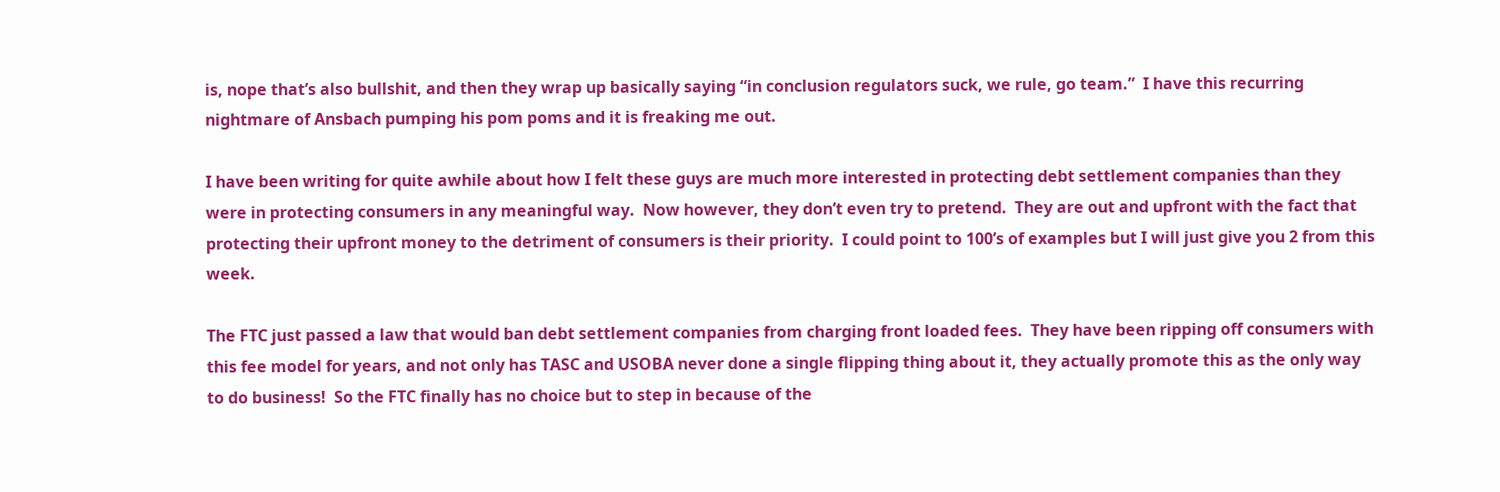is, nope that’s also bullshit, and then they wrap up basically saying “in conclusion regulators suck, we rule, go team.”  I have this recurring nightmare of Ansbach pumping his pom poms and it is freaking me out.

I have been writing for quite awhile about how I felt these guys are much more interested in protecting debt settlement companies than they were in protecting consumers in any meaningful way.  Now however, they don’t even try to pretend.  They are out and upfront with the fact that protecting their upfront money to the detriment of consumers is their priority.  I could point to 100’s of examples but I will just give you 2 from this week.

The FTC just passed a law that would ban debt settlement companies from charging front loaded fees.  They have been ripping off consumers with this fee model for years, and not only has TASC and USOBA never done a single flipping thing about it, they actually promote this as the only way to do business!  So the FTC finally has no choice but to step in because of the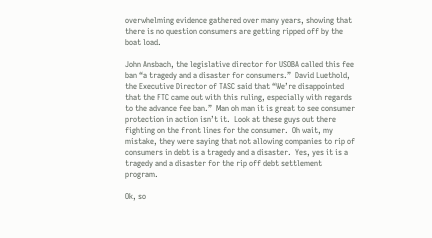overwhelming evidence gathered over many years, showing that there is no question consumers are getting ripped off by the boat load.

John Ansbach, the legislative director for USOBA called this fee ban “a tragedy and a disaster for consumers.”  David Luethold, the Executive Director of TASC said that “We’re disappointed that the FTC came out with this ruling, especially with regards to the advance fee ban.”  Man oh man it is great to see consumer protection in action isn’t it.  Look at these guys out there fighting on the front lines for the consumer.  Oh wait, my mistake, they were saying that not allowing companies to rip of consumers in debt is a tragedy and a disaster.  Yes, yes it is a tragedy and a disaster for the rip off debt settlement program.

Ok, so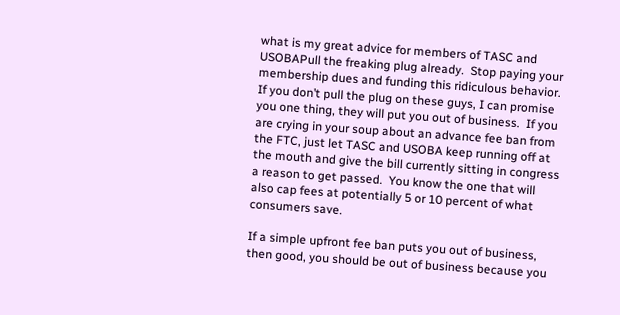what is my great advice for members of TASC and USOBAPull the freaking plug already.  Stop paying your membership dues and funding this ridiculous behavior.  If you don’t pull the plug on these guys, I can promise you one thing, they will put you out of business.  If you are crying in your soup about an advance fee ban from the FTC, just let TASC and USOBA keep running off at the mouth and give the bill currently sitting in congress a reason to get passed.  You know the one that will also cap fees at potentially 5 or 10 percent of what consumers save.

If a simple upfront fee ban puts you out of business, then good, you should be out of business because you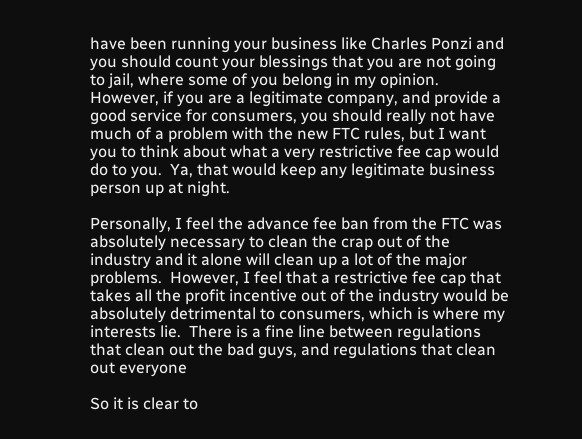have been running your business like Charles Ponzi and you should count your blessings that you are not going to jail, where some of you belong in my opinion.  However, if you are a legitimate company, and provide a good service for consumers, you should really not have much of a problem with the new FTC rules, but I want you to think about what a very restrictive fee cap would do to you.  Ya, that would keep any legitimate business person up at night.

Personally, I feel the advance fee ban from the FTC was absolutely necessary to clean the crap out of the industry and it alone will clean up a lot of the major problems.  However, I feel that a restrictive fee cap that takes all the profit incentive out of the industry would be absolutely detrimental to consumers, which is where my interests lie.  There is a fine line between regulations that clean out the bad guys, and regulations that clean out everyone

So it is clear to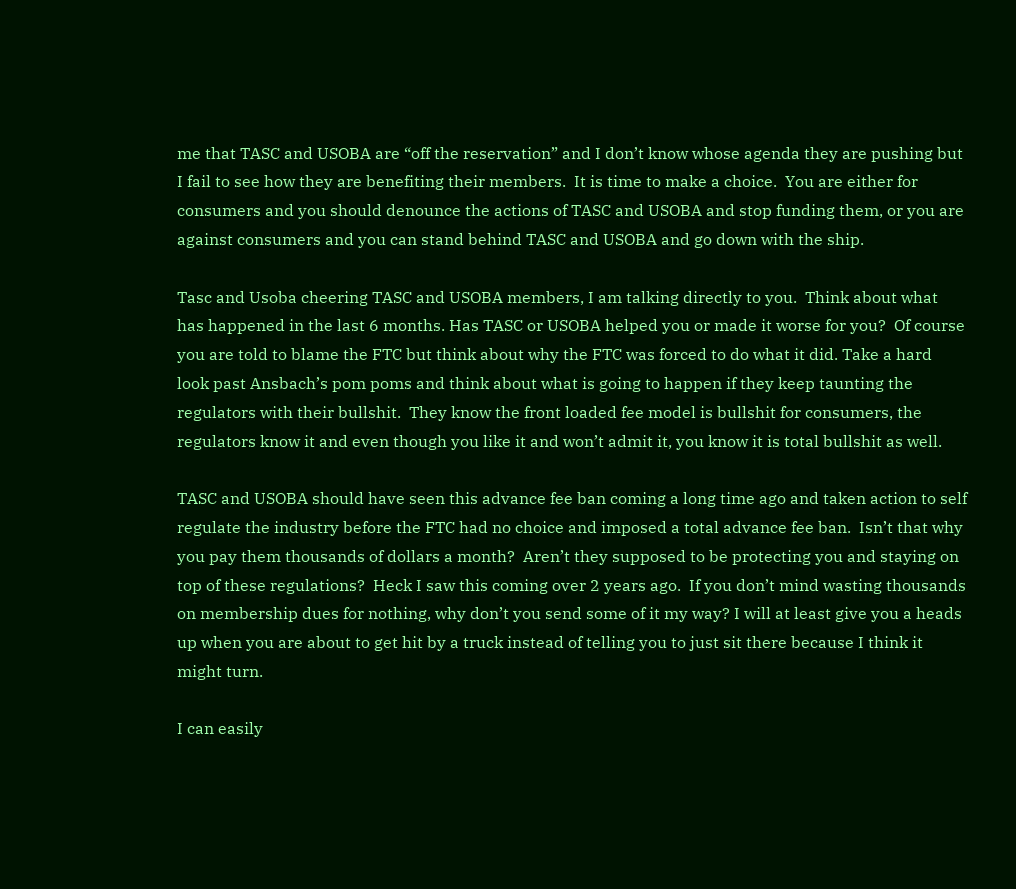me that TASC and USOBA are “off the reservation” and I don’t know whose agenda they are pushing but I fail to see how they are benefiting their members.  It is time to make a choice.  You are either for consumers and you should denounce the actions of TASC and USOBA and stop funding them, or you are against consumers and you can stand behind TASC and USOBA and go down with the ship.

Tasc and Usoba cheering TASC and USOBA members, I am talking directly to you.  Think about what has happened in the last 6 months. Has TASC or USOBA helped you or made it worse for you?  Of course you are told to blame the FTC but think about why the FTC was forced to do what it did. Take a hard look past Ansbach’s pom poms and think about what is going to happen if they keep taunting the regulators with their bullshit.  They know the front loaded fee model is bullshit for consumers, the regulators know it and even though you like it and won’t admit it, you know it is total bullshit as well.

TASC and USOBA should have seen this advance fee ban coming a long time ago and taken action to self regulate the industry before the FTC had no choice and imposed a total advance fee ban.  Isn’t that why you pay them thousands of dollars a month?  Aren’t they supposed to be protecting you and staying on top of these regulations?  Heck I saw this coming over 2 years ago.  If you don’t mind wasting thousands on membership dues for nothing, why don’t you send some of it my way? I will at least give you a heads up when you are about to get hit by a truck instead of telling you to just sit there because I think it might turn.

I can easily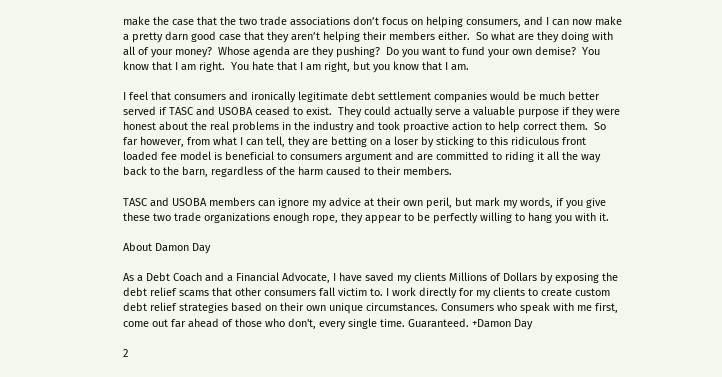make the case that the two trade associations don’t focus on helping consumers, and I can now make a pretty darn good case that they aren’t helping their members either.  So what are they doing with all of your money?  Whose agenda are they pushing?  Do you want to fund your own demise?  You know that I am right.  You hate that I am right, but you know that I am.

I feel that consumers and ironically legitimate debt settlement companies would be much better served if TASC and USOBA ceased to exist.  They could actually serve a valuable purpose if they were honest about the real problems in the industry and took proactive action to help correct them.  So far however, from what I can tell, they are betting on a loser by sticking to this ridiculous front loaded fee model is beneficial to consumers argument and are committed to riding it all the way back to the barn, regardless of the harm caused to their members.

TASC and USOBA members can ignore my advice at their own peril, but mark my words, if you give these two trade organizations enough rope, they appear to be perfectly willing to hang you with it.

About Damon Day

As a Debt Coach and a Financial Advocate, I have saved my clients Millions of Dollars by exposing the debt relief scams that other consumers fall victim to. I work directly for my clients to create custom debt relief strategies based on their own unique circumstances. Consumers who speak with me first, come out far ahead of those who don't, every single time. Guaranteed. +Damon Day

2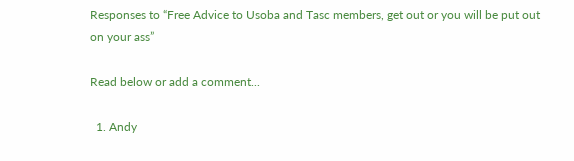Responses to “Free Advice to Usoba and Tasc members, get out or you will be put out on your ass”

Read below or add a comment...

  1. Andy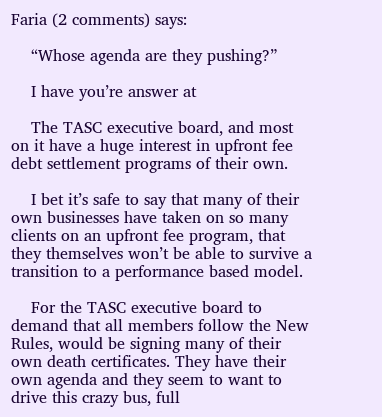Faria (2 comments) says:

    “Whose agenda are they pushing?”

    I have you’re answer at

    The TASC executive board, and most on it have a huge interest in upfront fee debt settlement programs of their own.

    I bet it’s safe to say that many of their own businesses have taken on so many clients on an upfront fee program, that they themselves won’t be able to survive a transition to a performance based model.

    For the TASC executive board to demand that all members follow the New Rules, would be signing many of their own death certificates. They have their own agenda and they seem to want to drive this crazy bus, full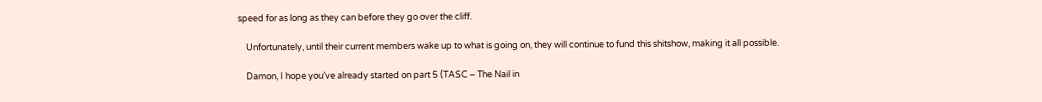speed for as long as they can before they go over the cliff.

    Unfortunately, until their current members wake up to what is going on, they will continue to fund this shitshow, making it all possible.

    Damon, I hope you’ve already started on part 5 (TASC – The Nail in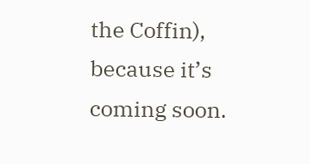the Coffin), because it’s coming soon.